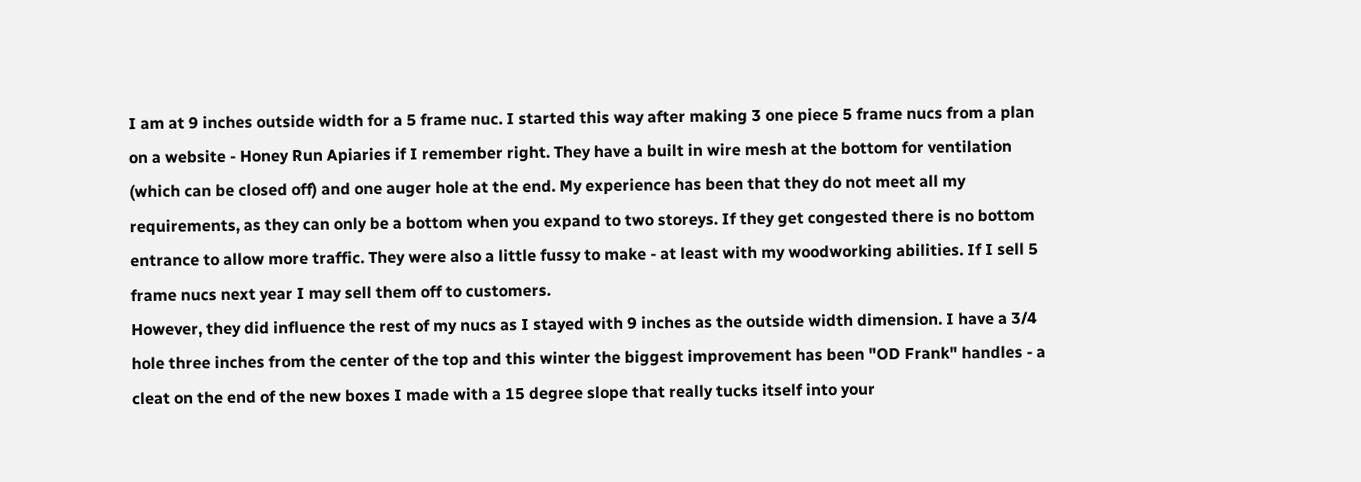I am at 9 inches outside width for a 5 frame nuc. I started this way after making 3 one piece 5 frame nucs from a plan on a website - Honey Run Apiaries if I remember right. They have a built in wire mesh at the bottom for ventilation (which can be closed off) and one auger hole at the end. My experience has been that they do not meet all my requirements, as they can only be a bottom when you expand to two storeys. If they get congested there is no bottom entrance to allow more traffic. They were also a little fussy to make - at least with my woodworking abilities. If I sell 5 frame nucs next year I may sell them off to customers.
However, they did influence the rest of my nucs as I stayed with 9 inches as the outside width dimension. I have a 3/4 hole three inches from the center of the top and this winter the biggest improvement has been "OD Frank" handles - a cleat on the end of the new boxes I made with a 15 degree slope that really tucks itself into your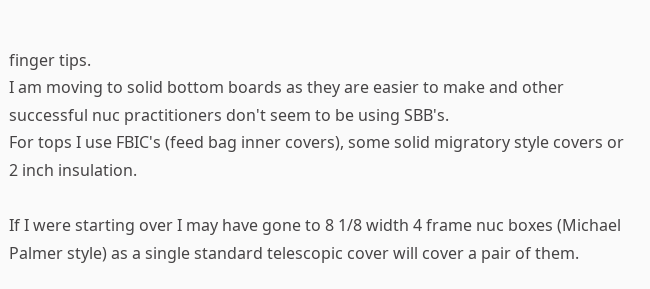finger tips.
I am moving to solid bottom boards as they are easier to make and other successful nuc practitioners don't seem to be using SBB's.
For tops I use FBIC's (feed bag inner covers), some solid migratory style covers or 2 inch insulation.

If I were starting over I may have gone to 8 1/8 width 4 frame nuc boxes (Michael Palmer style) as a single standard telescopic cover will cover a pair of them.